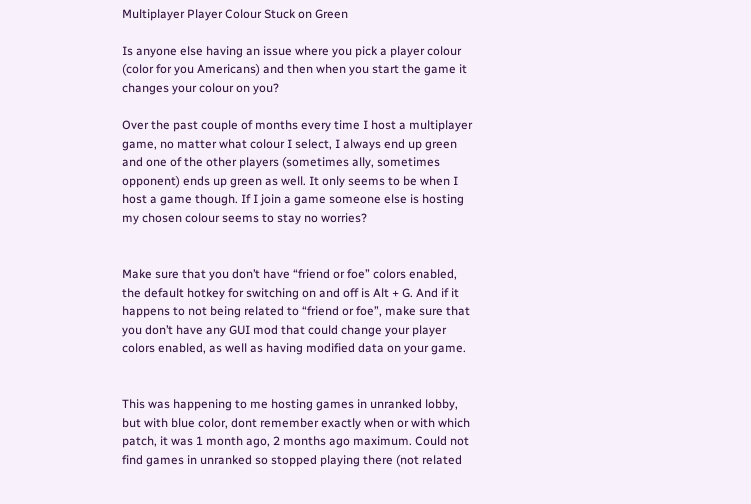Multiplayer Player Colour Stuck on Green

Is anyone else having an issue where you pick a player colour (color for you Americans) and then when you start the game it changes your colour on you?

Over the past couple of months every time I host a multiplayer game, no matter what colour I select, I always end up green and one of the other players (sometimes ally, sometimes opponent) ends up green as well. It only seems to be when I host a game though. If I join a game someone else is hosting my chosen colour seems to stay no worries?


Make sure that you don’t have “friend or foe” colors enabled, the default hotkey for switching on and off is Alt + G. And if it happens to not being related to “friend or foe”, make sure that you don’t have any GUI mod that could change your player colors enabled, as well as having modified data on your game.


This was happening to me hosting games in unranked lobby, but with blue color, dont remember exactly when or with which patch, it was 1 month ago, 2 months ago maximum. Could not find games in unranked so stopped playing there (not related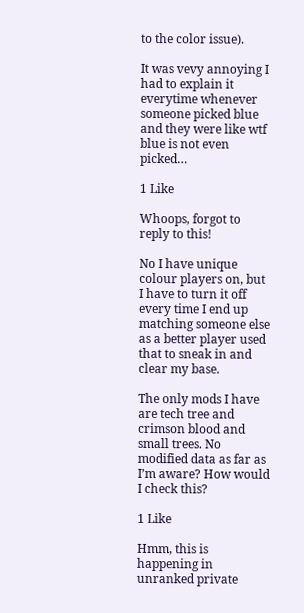to the color issue).

It was vevy annoying I had to explain it everytime whenever someone picked blue and they were like wtf blue is not even picked…

1 Like

Whoops, forgot to reply to this!

No I have unique colour players on, but I have to turn it off every time I end up matching someone else as a better player used that to sneak in and clear my base.

The only mods I have are tech tree and crimson blood and small trees. No modified data as far as I’m aware? How would I check this?

1 Like

Hmm, this is happening in unranked private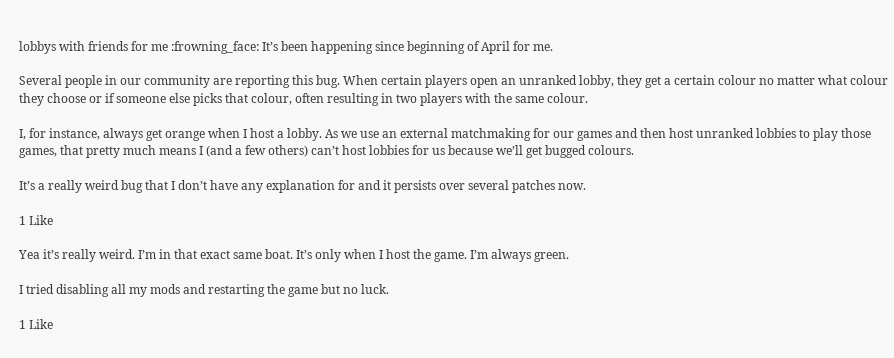lobbys with friends for me :frowning_face: It’s been happening since beginning of April for me.

Several people in our community are reporting this bug. When certain players open an unranked lobby, they get a certain colour no matter what colour they choose or if someone else picks that colour, often resulting in two players with the same colour.

I, for instance, always get orange when I host a lobby. As we use an external matchmaking for our games and then host unranked lobbies to play those games, that pretty much means I (and a few others) can’t host lobbies for us because we’ll get bugged colours.

It’s a really weird bug that I don’t have any explanation for and it persists over several patches now.

1 Like

Yea it’s really weird. I’m in that exact same boat. It’s only when I host the game. I’m always green.

I tried disabling all my mods and restarting the game but no luck.

1 Like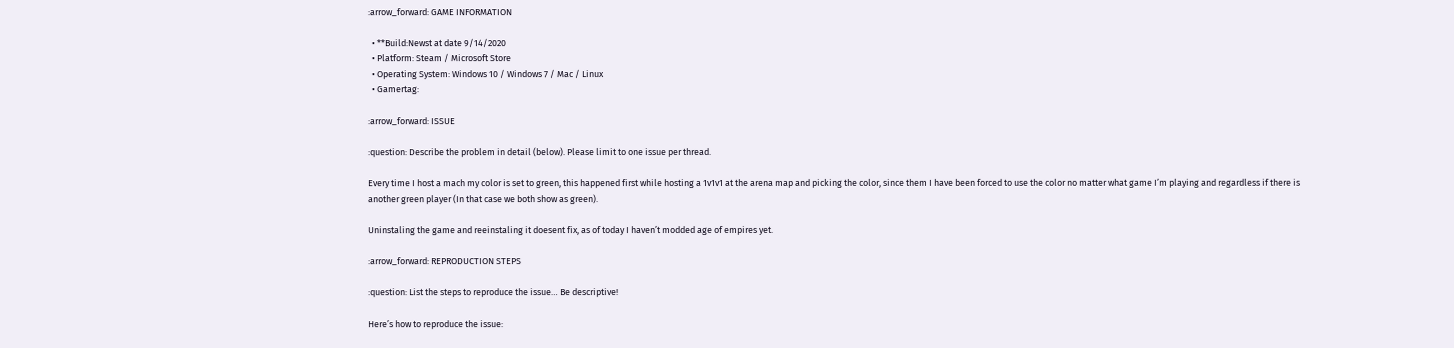:arrow_forward: GAME INFORMATION

  • **Build:Newst at date 9/14/2020
  • Platform: Steam / Microsoft Store
  • Operating System: Windows 10 / Windows 7 / Mac / Linux
  • Gamertag:

:arrow_forward: ISSUE

:question: Describe the problem in detail (below). Please limit to one issue per thread.

Every time I host a mach my color is set to green, this happened first while hosting a 1v1v1 at the arena map and picking the color, since them I have been forced to use the color no matter what game I’m playing and regardless if there is another green player (In that case we both show as green).

Uninstaling the game and reeinstaling it doesent fix, as of today I haven’t modded age of empires yet.

:arrow_forward: REPRODUCTION STEPS

:question: List the steps to reproduce the issue… Be descriptive!

Here’s how to reproduce the issue: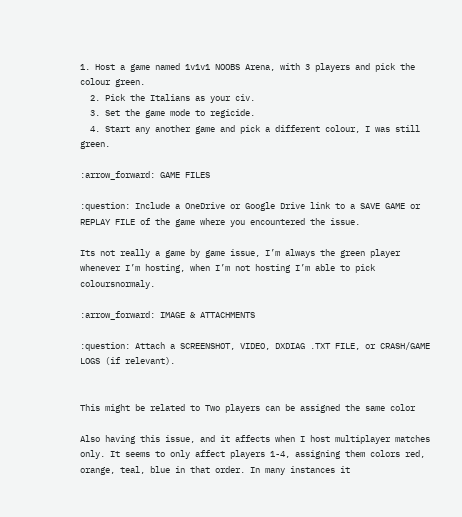1. Host a game named 1v1v1 NOOBS Arena, with 3 players and pick the colour green.
  2. Pick the Italians as your civ.
  3. Set the game mode to regicide.
  4. Start any another game and pick a different colour, I was still green.

:arrow_forward: GAME FILES

:question: Include a OneDrive or Google Drive link to a SAVE GAME or REPLAY FILE of the game where you encountered the issue.

Its not really a game by game issue, I’m always the green player whenever I’m hosting, when I’m not hosting I’m able to pick coloursnormaly.

:arrow_forward: IMAGE & ATTACHMENTS

:question: Attach a SCREENSHOT, VIDEO, DXDIAG .TXT FILE, or CRASH/GAME LOGS (if relevant).


This might be related to Two players can be assigned the same color

Also having this issue, and it affects when I host multiplayer matches only. It seems to only affect players 1-4, assigning them colors red, orange, teal, blue in that order. In many instances it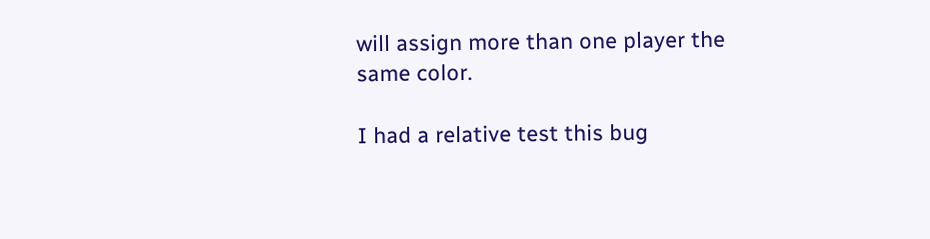will assign more than one player the same color.

I had a relative test this bug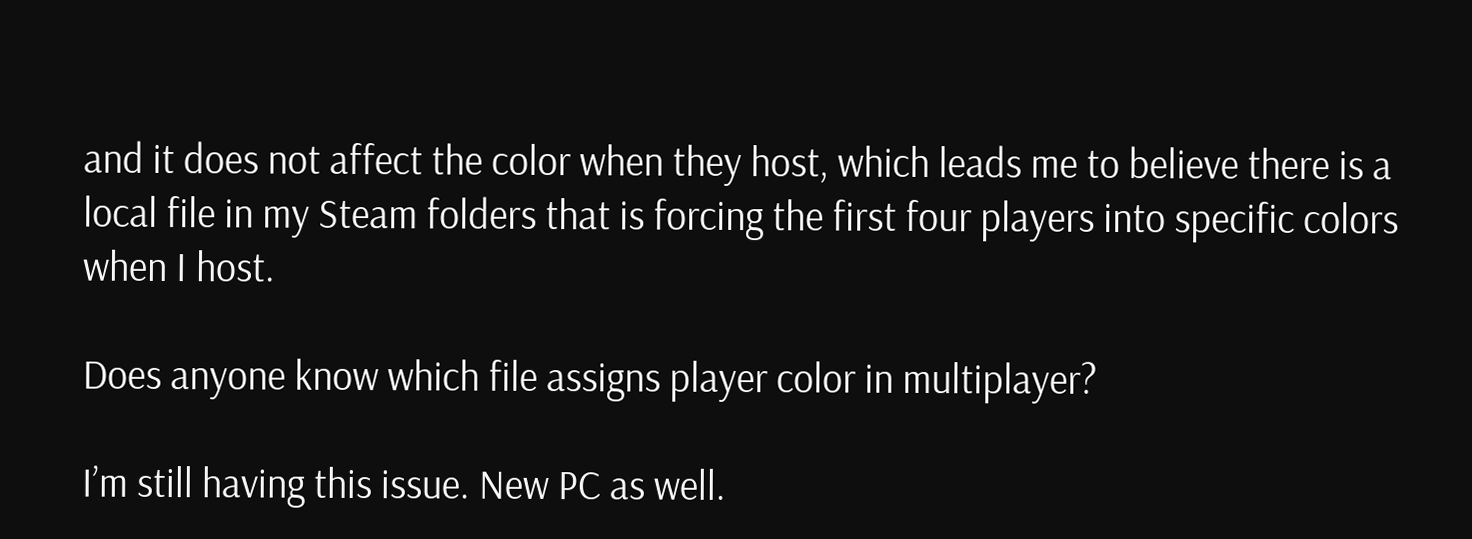and it does not affect the color when they host, which leads me to believe there is a local file in my Steam folders that is forcing the first four players into specific colors when I host.

Does anyone know which file assigns player color in multiplayer?

I’m still having this issue. New PC as well.